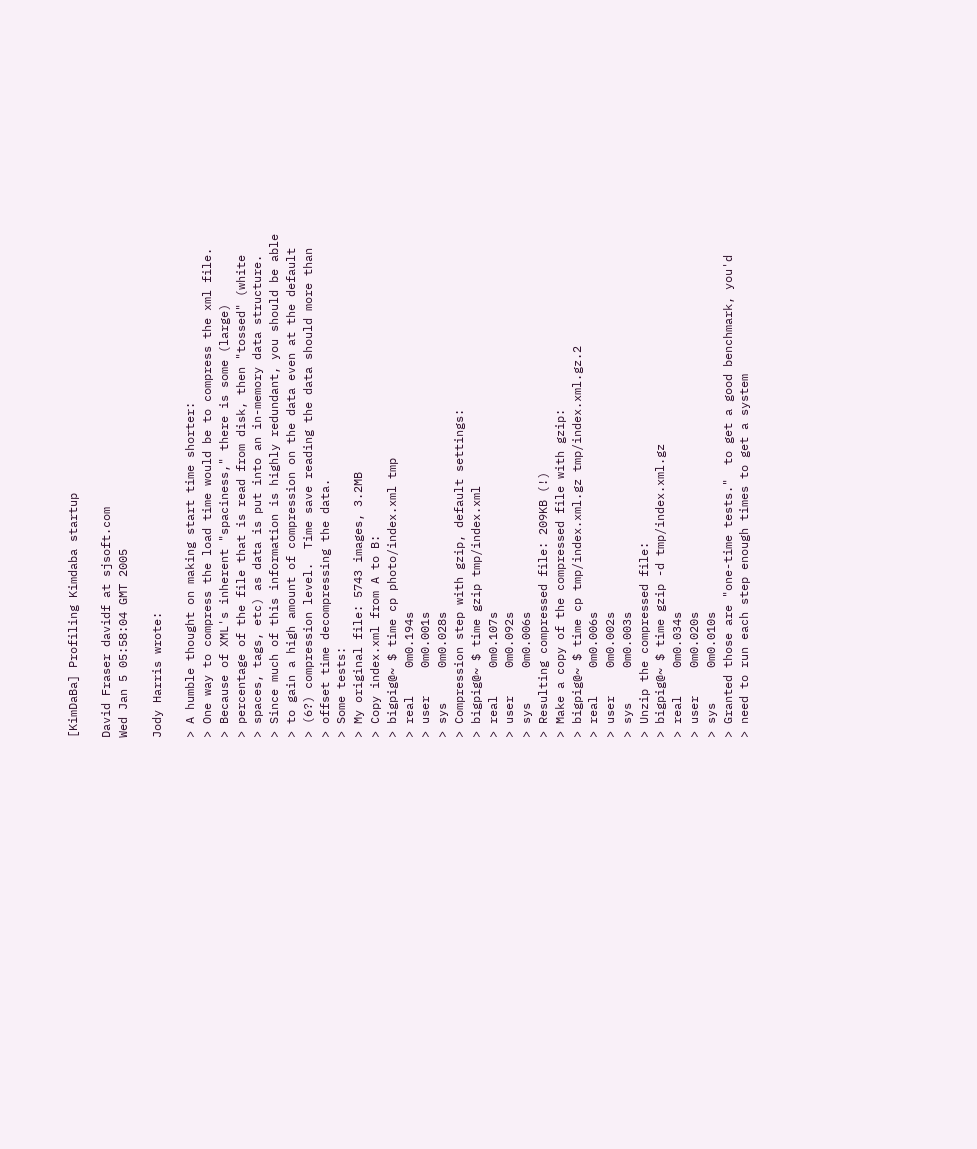[KimDaBa] Profiling Kimdaba startup

David Fraser davidf at sjsoft.com
Wed Jan 5 05:58:04 GMT 2005

Jody Harris wrote:

> A humble thought on making start time shorter:
> One way to compress the load time would be to compress the xml file.
> Because of XML's inherent "spaciness," there is some (large)
> percentage of the file that is read from disk, then "tossed" (white
> spaces, tags, etc) as data is put into an in-memory data structure.
> Since much of this information is highly redundant, you should be able
> to gain a high amount of compression on the data even at the default
> (6?) compression level.  Time save reading the data should more than
> offset time decompressing the data.
> Some tests:
> My original file: 5743 images, 3.2MB
> Copy index.xml from A to B:
> bigpig@~ $ time cp photo/index.xml tmp
> real    0m0.194s
> user    0m0.001s
> sys     0m0.028s
> Compression step with gzip, default settings:
> bigpig@~ $ time gzip tmp/index.xml
> real    0m0.107s
> user    0m0.092s
> sys     0m0.006s
> Resulting compressed file: 209KB (!)
> Make a copy of the compressed file with gzip:
> bigpig@~ $ time cp tmp/index.xml.gz tmp/index.xml.gz.2
> real    0m0.006s
> user    0m0.002s
> sys     0m0.003s
> Unzip the compressed file:
> bigpig@~ $ time gzip -d tmp/index.xml.gz
> real    0m0.034s
> user    0m0.020s
> sys     0m0.010s
> Granted those are "one-time tests."  to get a good benchmark, you'd
> need to run each step enough times to get a system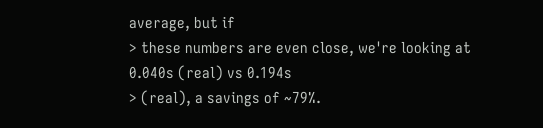average, but if
> these numbers are even close, we're looking at 0.040s (real) vs 0.194s
> (real), a savings of ~79%.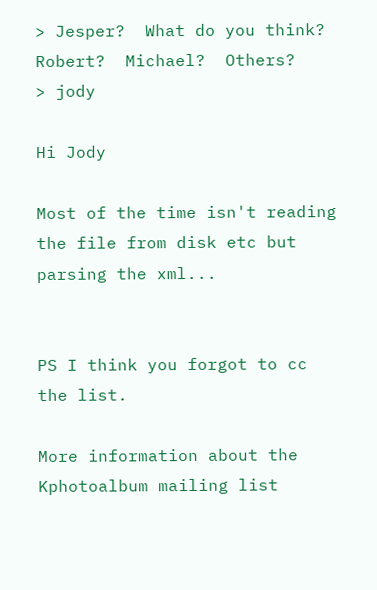> Jesper?  What do you think?  Robert?  Michael?  Others?
> jody

Hi Jody

Most of the time isn't reading the file from disk etc but parsing the xml...


PS I think you forgot to cc the list.

More information about the Kphotoalbum mailing list